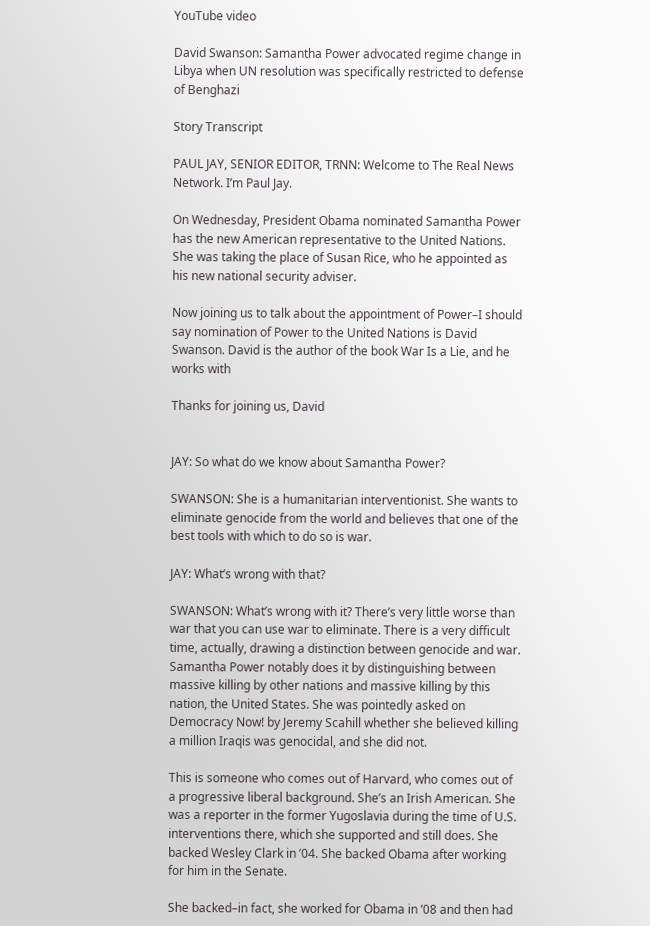YouTube video

David Swanson: Samantha Power advocated regime change in Libya when UN resolution was specifically restricted to defense of Benghazi

Story Transcript

PAUL JAY, SENIOR EDITOR, TRNN: Welcome to The Real News Network. I’m Paul Jay.

On Wednesday, President Obama nominated Samantha Power has the new American representative to the United Nations. She was taking the place of Susan Rice, who he appointed as his new national security adviser.

Now joining us to talk about the appointment of Power–I should say nomination of Power to the United Nations is David Swanson. David is the author of the book War Is a Lie, and he works with

Thanks for joining us, David


JAY: So what do we know about Samantha Power?

SWANSON: She is a humanitarian interventionist. She wants to eliminate genocide from the world and believes that one of the best tools with which to do so is war.

JAY: What’s wrong with that?

SWANSON: What’s wrong with it? There’s very little worse than war that you can use war to eliminate. There is a very difficult time, actually, drawing a distinction between genocide and war. Samantha Power notably does it by distinguishing between massive killing by other nations and massive killing by this nation, the United States. She was pointedly asked on Democracy Now! by Jeremy Scahill whether she believed killing a million Iraqis was genocidal, and she did not.

This is someone who comes out of Harvard, who comes out of a progressive liberal background. She’s an Irish American. She was a reporter in the former Yugoslavia during the time of U.S. interventions there, which she supported and still does. She backed Wesley Clark in ’04. She backed Obama after working for him in the Senate.

She backed–in fact, she worked for Obama in ’08 and then had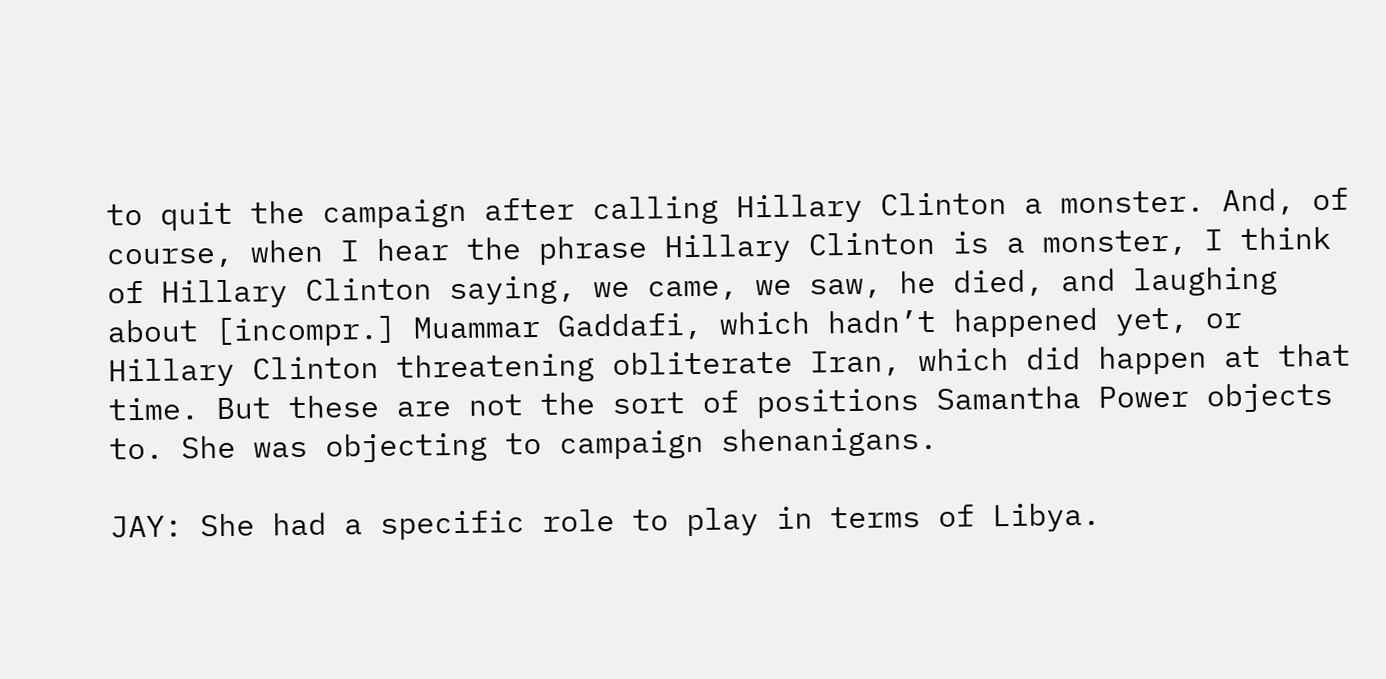to quit the campaign after calling Hillary Clinton a monster. And, of course, when I hear the phrase Hillary Clinton is a monster, I think of Hillary Clinton saying, we came, we saw, he died, and laughing about [incompr.] Muammar Gaddafi, which hadn’t happened yet, or Hillary Clinton threatening obliterate Iran, which did happen at that time. But these are not the sort of positions Samantha Power objects to. She was objecting to campaign shenanigans.

JAY: She had a specific role to play in terms of Libya.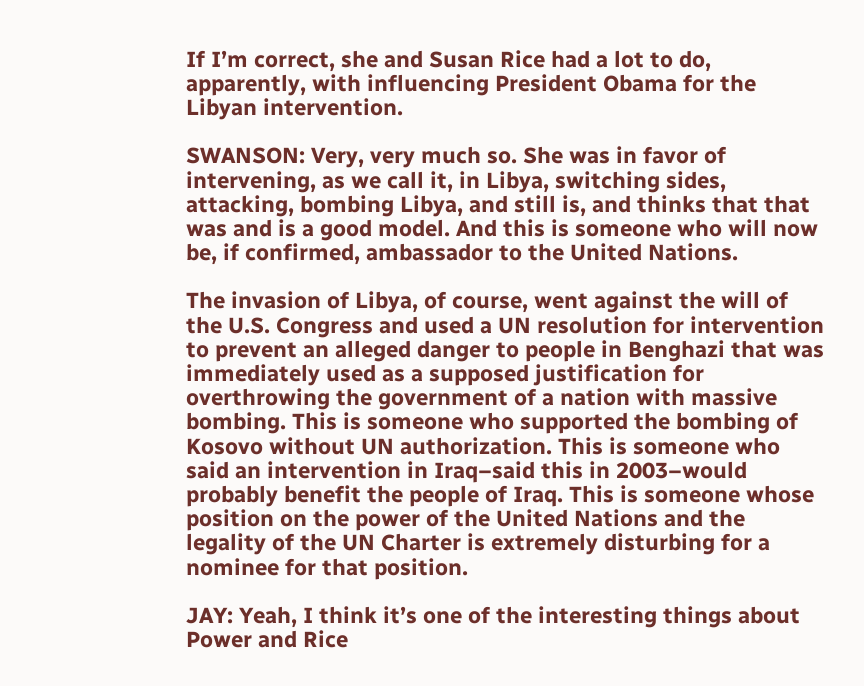If I’m correct, she and Susan Rice had a lot to do, apparently, with influencing President Obama for the Libyan intervention.

SWANSON: Very, very much so. She was in favor of intervening, as we call it, in Libya, switching sides, attacking, bombing Libya, and still is, and thinks that that was and is a good model. And this is someone who will now be, if confirmed, ambassador to the United Nations.

The invasion of Libya, of course, went against the will of the U.S. Congress and used a UN resolution for intervention to prevent an alleged danger to people in Benghazi that was immediately used as a supposed justification for overthrowing the government of a nation with massive bombing. This is someone who supported the bombing of Kosovo without UN authorization. This is someone who said an intervention in Iraq–said this in 2003–would probably benefit the people of Iraq. This is someone whose position on the power of the United Nations and the legality of the UN Charter is extremely disturbing for a nominee for that position.

JAY: Yeah, I think it’s one of the interesting things about Power and Rice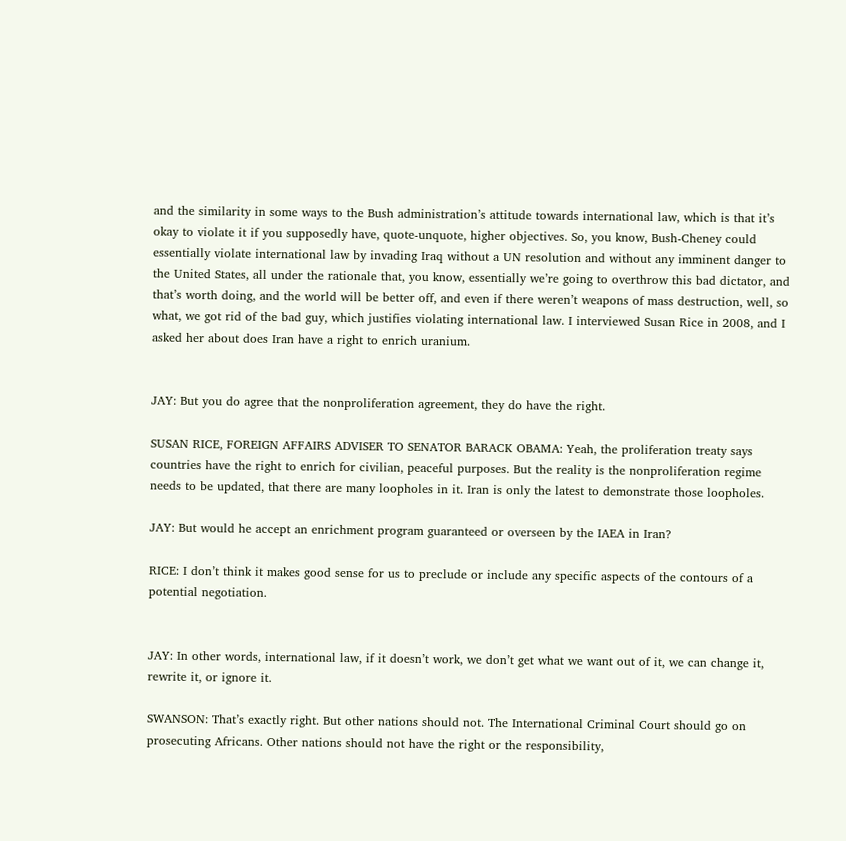and the similarity in some ways to the Bush administration’s attitude towards international law, which is that it’s okay to violate it if you supposedly have, quote-unquote, higher objectives. So, you know, Bush-Cheney could essentially violate international law by invading Iraq without a UN resolution and without any imminent danger to the United States, all under the rationale that, you know, essentially we’re going to overthrow this bad dictator, and that’s worth doing, and the world will be better off, and even if there weren’t weapons of mass destruction, well, so what, we got rid of the bad guy, which justifies violating international law. I interviewed Susan Rice in 2008, and I asked her about does Iran have a right to enrich uranium.


JAY: But you do agree that the nonproliferation agreement, they do have the right.

SUSAN RICE, FOREIGN AFFAIRS ADVISER TO SENATOR BARACK OBAMA: Yeah, the proliferation treaty says countries have the right to enrich for civilian, peaceful purposes. But the reality is the nonproliferation regime needs to be updated, that there are many loopholes in it. Iran is only the latest to demonstrate those loopholes.

JAY: But would he accept an enrichment program guaranteed or overseen by the IAEA in Iran?

RICE: I don’t think it makes good sense for us to preclude or include any specific aspects of the contours of a potential negotiation.


JAY: In other words, international law, if it doesn’t work, we don’t get what we want out of it, we can change it, rewrite it, or ignore it.

SWANSON: That’s exactly right. But other nations should not. The International Criminal Court should go on prosecuting Africans. Other nations should not have the right or the responsibility,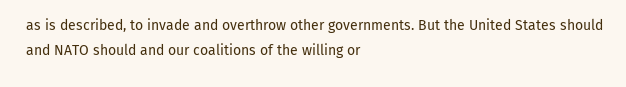as is described, to invade and overthrow other governments. But the United States should and NATO should and our coalitions of the willing or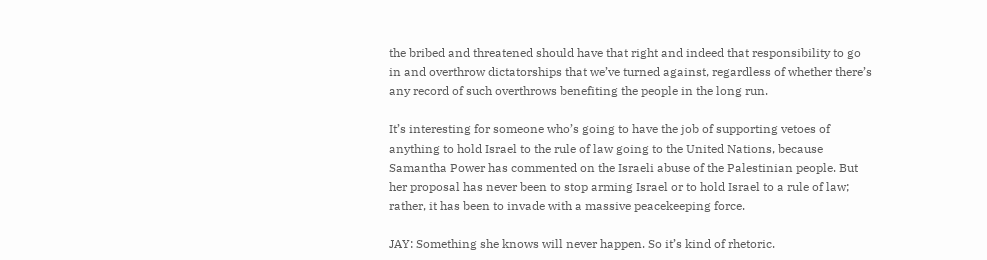the bribed and threatened should have that right and indeed that responsibility to go in and overthrow dictatorships that we’ve turned against, regardless of whether there’s any record of such overthrows benefiting the people in the long run.

It’s interesting for someone who’s going to have the job of supporting vetoes of anything to hold Israel to the rule of law going to the United Nations, because Samantha Power has commented on the Israeli abuse of the Palestinian people. But her proposal has never been to stop arming Israel or to hold Israel to a rule of law; rather, it has been to invade with a massive peacekeeping force.

JAY: Something she knows will never happen. So it’s kind of rhetoric.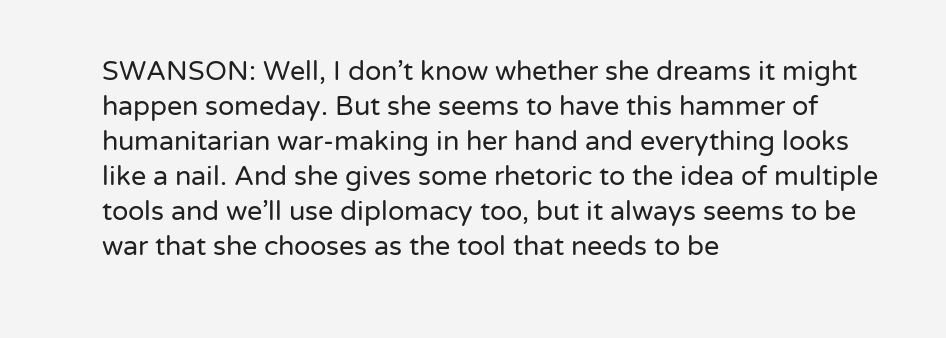SWANSON: Well, I don’t know whether she dreams it might happen someday. But she seems to have this hammer of humanitarian war-making in her hand and everything looks like a nail. And she gives some rhetoric to the idea of multiple tools and we’ll use diplomacy too, but it always seems to be war that she chooses as the tool that needs to be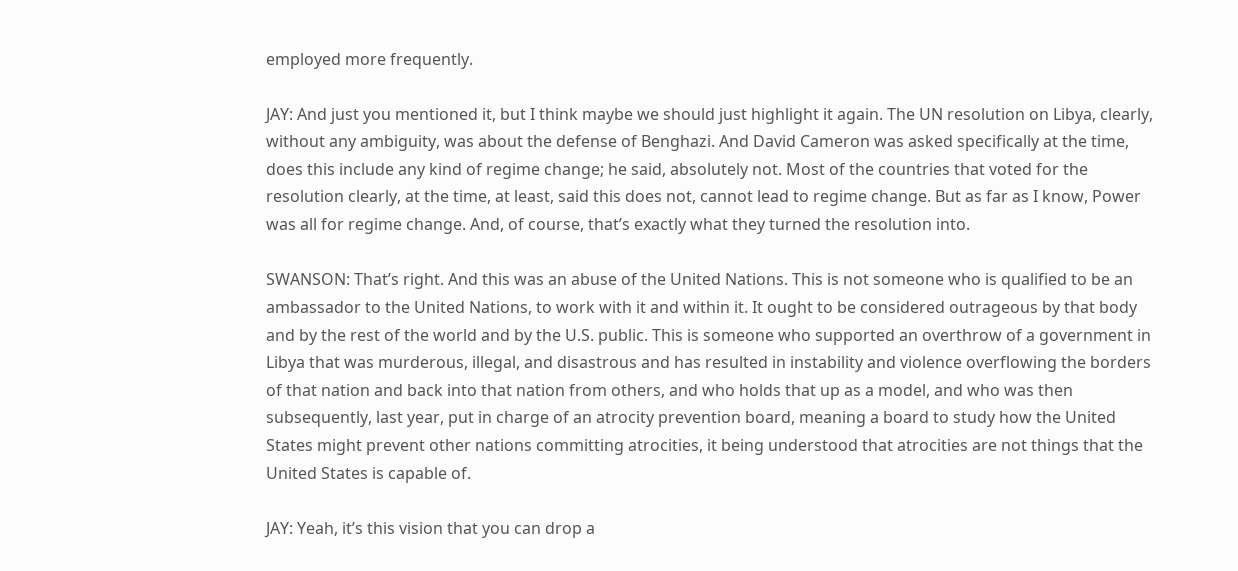employed more frequently.

JAY: And just you mentioned it, but I think maybe we should just highlight it again. The UN resolution on Libya, clearly, without any ambiguity, was about the defense of Benghazi. And David Cameron was asked specifically at the time, does this include any kind of regime change; he said, absolutely not. Most of the countries that voted for the resolution clearly, at the time, at least, said this does not, cannot lead to regime change. But as far as I know, Power was all for regime change. And, of course, that’s exactly what they turned the resolution into.

SWANSON: That’s right. And this was an abuse of the United Nations. This is not someone who is qualified to be an ambassador to the United Nations, to work with it and within it. It ought to be considered outrageous by that body and by the rest of the world and by the U.S. public. This is someone who supported an overthrow of a government in Libya that was murderous, illegal, and disastrous and has resulted in instability and violence overflowing the borders of that nation and back into that nation from others, and who holds that up as a model, and who was then subsequently, last year, put in charge of an atrocity prevention board, meaning a board to study how the United States might prevent other nations committing atrocities, it being understood that atrocities are not things that the United States is capable of.

JAY: Yeah, it’s this vision that you can drop a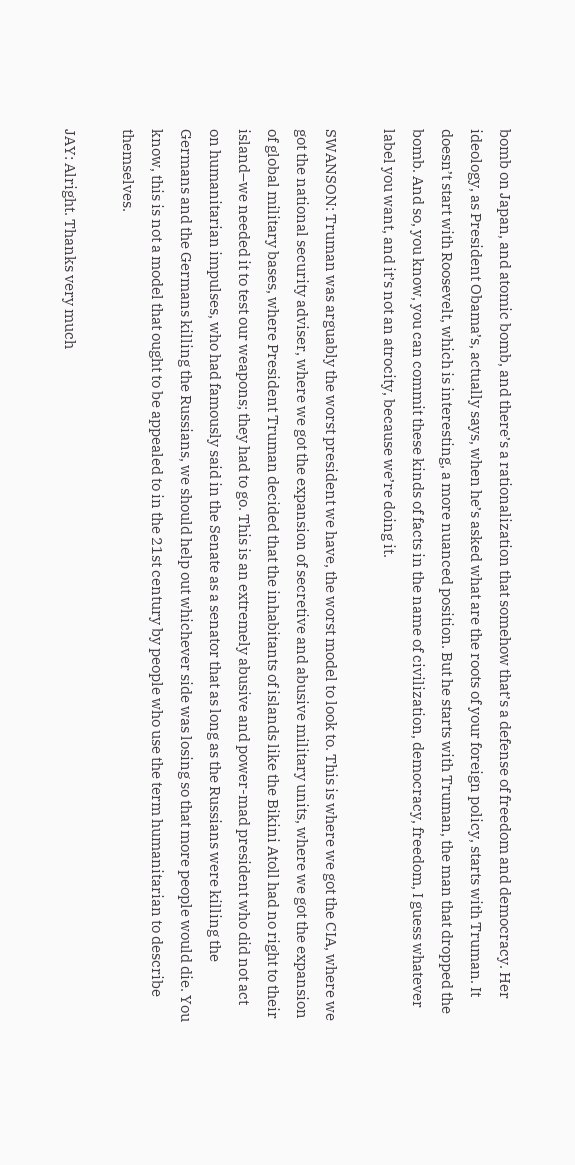bomb on Japan, and atomic bomb, and there’s a rationalization that somehow that’s a defense of freedom and democracy. Her ideology, as President Obama’s, actually says, when he’s asked what are the roots of your foreign policy, starts with Truman. It doesn’t start with Roosevelt, which is interesting, a more nuanced position. But he starts with Truman, the man that dropped the bomb. And so, you know, you can commit these kinds of facts in the name of civilization, democracy, freedom, I guess whatever label you want, and it’s not an atrocity, because we’re doing it.

SWANSON: Truman was arguably the worst president we have, the worst model to look to. This is where we got the CIA, where we got the national security adviser, where we got the expansion of secretive and abusive military units, where we got the expansion of global military bases, where President Truman decided that the inhabitants of islands like the Bikini Atoll had no right to their island–we needed it to test our weapons; they had to go. This is an extremely abusive and power-mad president who did not act on humanitarian impulses, who had famously said in the Senate as a senator that as long as the Russians were killing the Germans and the Germans killing the Russians, we should help out whichever side was losing so that more people would die. You know, this is not a model that ought to be appealed to in the 21st century by people who use the term humanitarian to describe themselves.

JAY: Alright. Thanks very much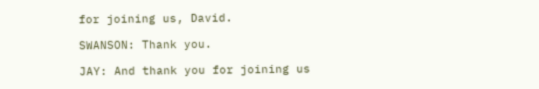for joining us, David.

SWANSON: Thank you.

JAY: And thank you for joining us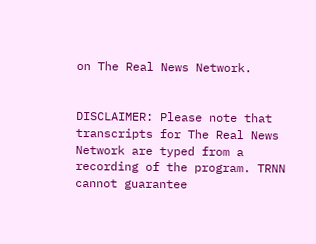on The Real News Network.


DISCLAIMER: Please note that transcripts for The Real News Network are typed from a recording of the program. TRNN cannot guarantee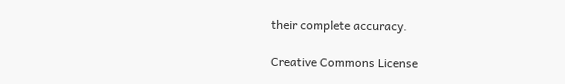their complete accuracy.

Creative Commons License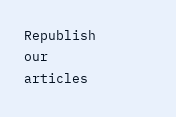Republish our articles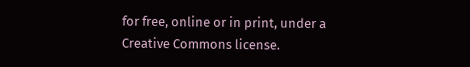for free, online or in print, under a Creative Commons license.